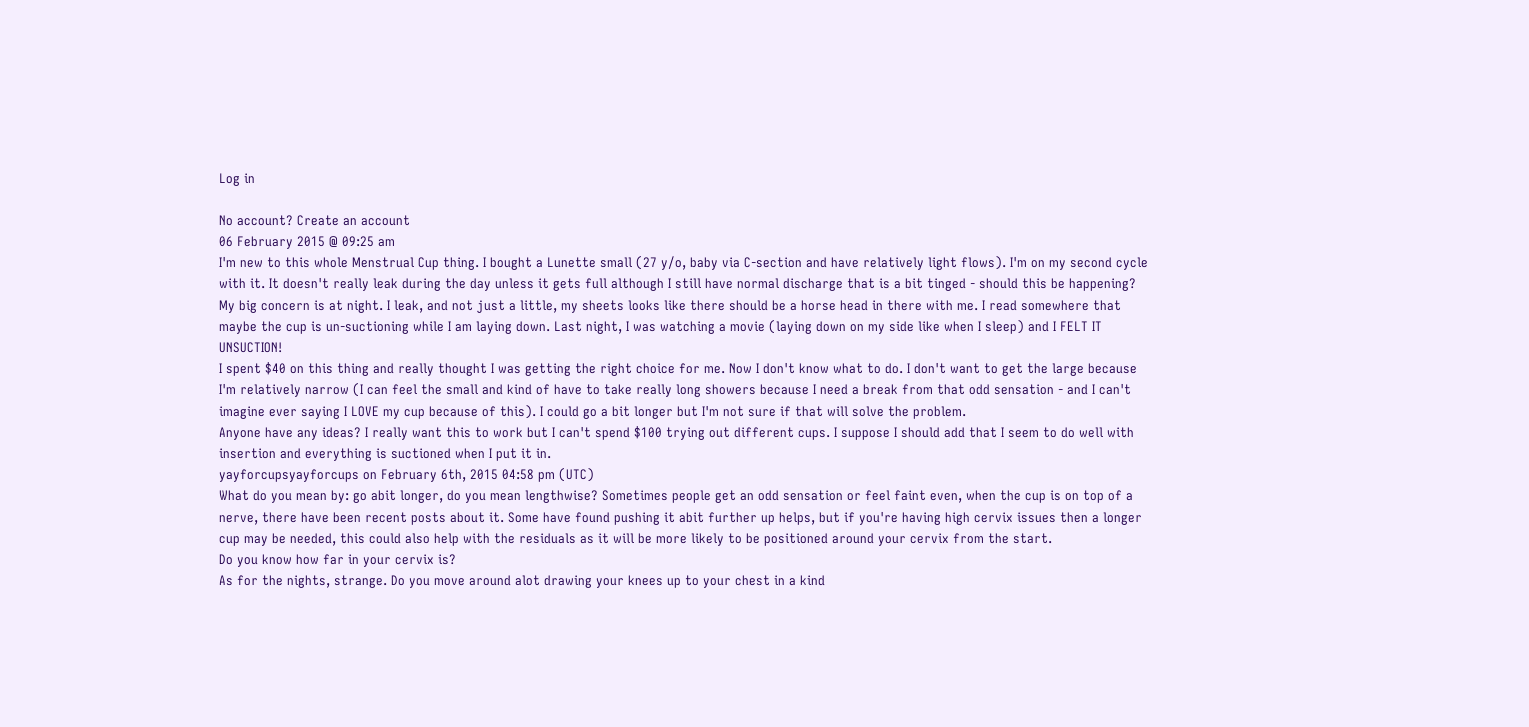Log in

No account? Create an account
06 February 2015 @ 09:25 am
I'm new to this whole Menstrual Cup thing. I bought a Lunette small (27 y/o, baby via C-section and have relatively light flows). I'm on my second cycle with it. It doesn't really leak during the day unless it gets full although I still have normal discharge that is a bit tinged - should this be happening?
My big concern is at night. I leak, and not just a little, my sheets looks like there should be a horse head in there with me. I read somewhere that maybe the cup is un-suctioning while I am laying down. Last night, I was watching a movie (laying down on my side like when I sleep) and I FELT IT UNSUCTION!
I spent $40 on this thing and really thought I was getting the right choice for me. Now I don't know what to do. I don't want to get the large because I'm relatively narrow (I can feel the small and kind of have to take really long showers because I need a break from that odd sensation - and I can't imagine ever saying I LOVE my cup because of this). I could go a bit longer but I'm not sure if that will solve the problem.
Anyone have any ideas? I really want this to work but I can't spend $100 trying out different cups. I suppose I should add that I seem to do well with insertion and everything is suctioned when I put it in.
yayforcupsyayforcups on February 6th, 2015 04:58 pm (UTC)
What do you mean by: go abit longer, do you mean lengthwise? Sometimes people get an odd sensation or feel faint even, when the cup is on top of a nerve, there have been recent posts about it. Some have found pushing it abit further up helps, but if you're having high cervix issues then a longer cup may be needed, this could also help with the residuals as it will be more likely to be positioned around your cervix from the start.
Do you know how far in your cervix is?
As for the nights, strange. Do you move around alot drawing your knees up to your chest in a kind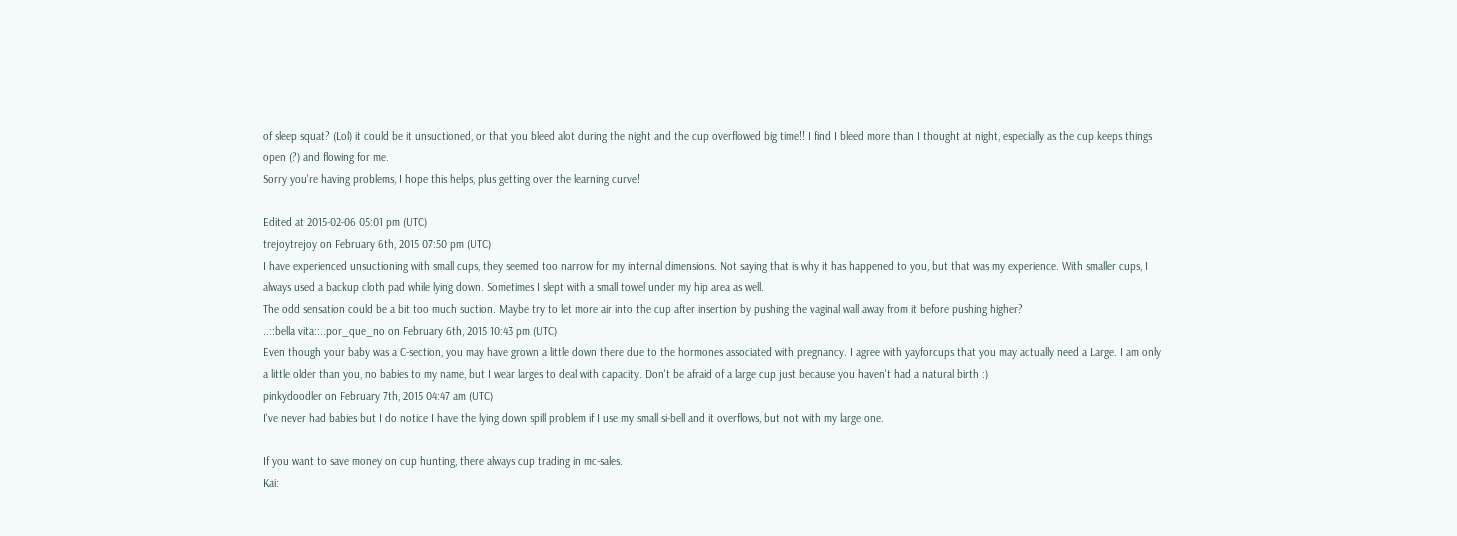of sleep squat? (Lol) it could be it unsuctioned, or that you bleed alot during the night and the cup overflowed big time!! I find I bleed more than I thought at night, especially as the cup keeps things open (?) and flowing for me.
Sorry you're having problems, I hope this helps, plus getting over the learning curve!

Edited at 2015-02-06 05:01 pm (UTC)
trejoytrejoy on February 6th, 2015 07:50 pm (UTC)
I have experienced unsuctioning with small cups, they seemed too narrow for my internal dimensions. Not saying that is why it has happened to you, but that was my experience. With smaller cups, I always used a backup cloth pad while lying down. Sometimes I slept with a small towel under my hip area as well.
The odd sensation could be a bit too much suction. Maybe try to let more air into the cup after insertion by pushing the vaginal wall away from it before pushing higher?
..::bella vita::..por_que_no on February 6th, 2015 10:43 pm (UTC)
Even though your baby was a C-section, you may have grown a little down there due to the hormones associated with pregnancy. I agree with yayforcups that you may actually need a Large. I am only a little older than you, no babies to my name, but I wear larges to deal with capacity. Don't be afraid of a large cup just because you haven't had a natural birth :)
pinkydoodler on February 7th, 2015 04:47 am (UTC)
I've never had babies but I do notice I have the lying down spill problem if I use my small si-bell and it overflows, but not with my large one.

If you want to save money on cup hunting, there always cup trading in mc-sales.
Kai: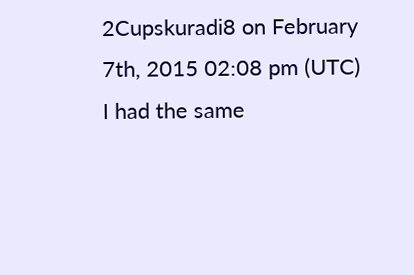2Cupskuradi8 on February 7th, 2015 02:08 pm (UTC)
I had the same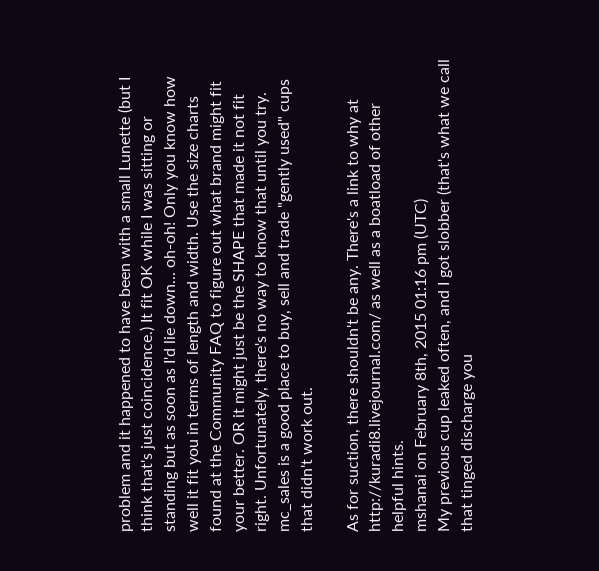problem and it happened to have been with a small Lunette (but I think that's just coincidence.) It fit OK while I was sitting or standing but as soon as I'd lie down... oh-oh! Only you know how well it fit you in terms of length and width. Use the size charts found at the Community FAQ to figure out what brand might fit your better. OR it might just be the SHAPE that made it not fit right. Unfortunately, there's no way to know that until you try. mc_sales is a good place to buy, sell and trade "gently used" cups that didn't work out.

As for suction, there shouldn't be any. There's a link to why at http://kuradi8.livejournal.com/ as well as a boatload of other helpful hints.
mshanai on February 8th, 2015 01:16 pm (UTC)
My previous cup leaked often, and I got slobber (that's what we call that tinged discharge you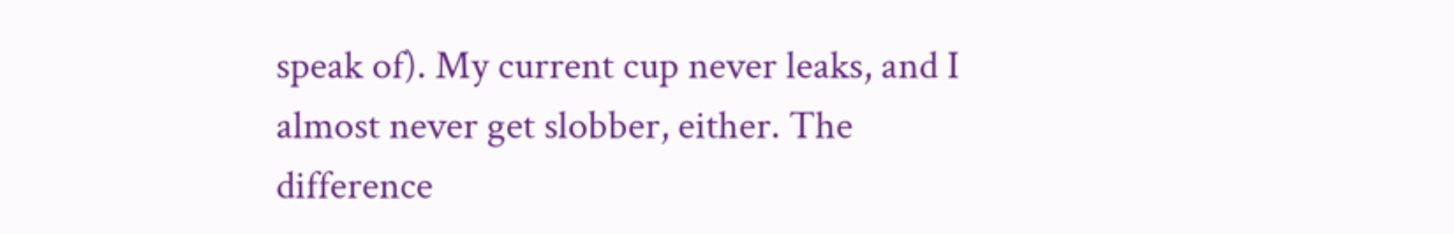speak of). My current cup never leaks, and I almost never get slobber, either. The difference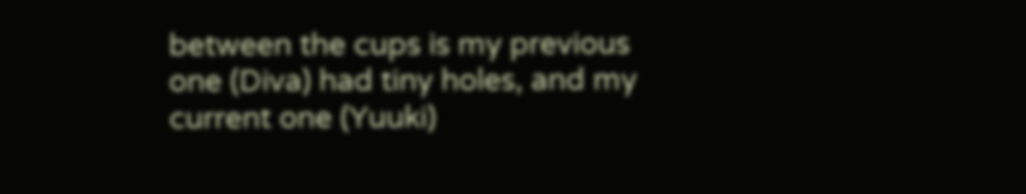between the cups is my previous one (Diva) had tiny holes, and my current one (Yuuki)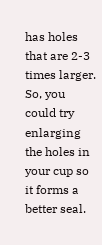has holes that are 2-3 times larger. So, you could try enlarging the holes in your cup so it forms a better seal.